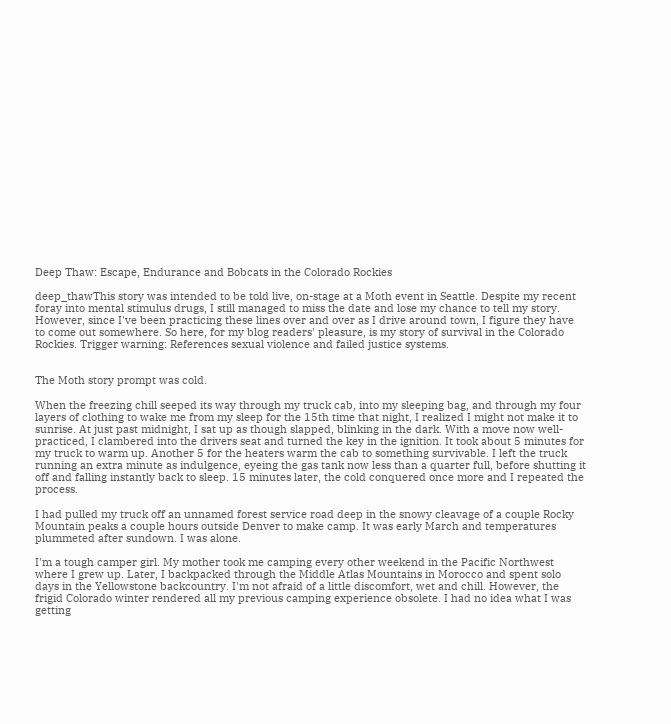Deep Thaw: Escape, Endurance and Bobcats in the Colorado Rockies

deep_thawThis story was intended to be told live, on-stage at a Moth event in Seattle. Despite my recent foray into mental stimulus drugs, I still managed to miss the date and lose my chance to tell my story. However, since I've been practicing these lines over and over as I drive around town, I figure they have to come out somewhere. So here, for my blog readers' pleasure, is my story of survival in the Colorado Rockies. Trigger warning: References sexual violence and failed justice systems.


The Moth story prompt was cold.

When the freezing chill seeped its way through my truck cab, into my sleeping bag, and through my four layers of clothing to wake me from my sleep for the 15th time that night, I realized I might not make it to sunrise. At just past midnight, I sat up as though slapped, blinking in the dark. With a move now well-practiced, I clambered into the drivers seat and turned the key in the ignition. It took about 5 minutes for my truck to warm up. Another 5 for the heaters warm the cab to something survivable. I left the truck running an extra minute as indulgence, eyeing the gas tank now less than a quarter full, before shutting it off and falling instantly back to sleep. 15 minutes later, the cold conquered once more and I repeated the process.

I had pulled my truck off an unnamed forest service road deep in the snowy cleavage of a couple Rocky Mountain peaks a couple hours outside Denver to make camp. It was early March and temperatures plummeted after sundown. I was alone.

I'm a tough camper girl. My mother took me camping every other weekend in the Pacific Northwest where I grew up. Later, I backpacked through the Middle Atlas Mountains in Morocco and spent solo days in the Yellowstone backcountry. I'm not afraid of a little discomfort, wet and chill. However, the frigid Colorado winter rendered all my previous camping experience obsolete. I had no idea what I was getting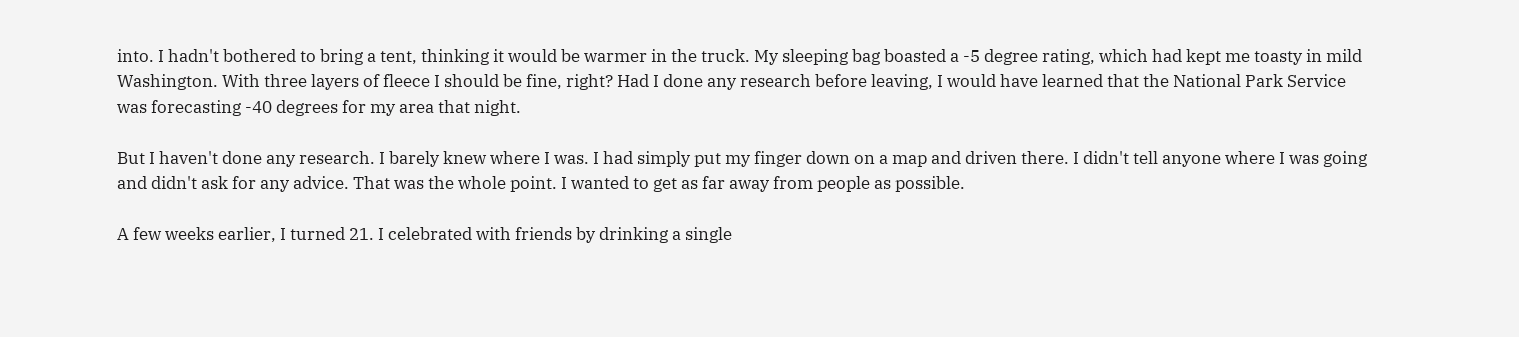into. I hadn't bothered to bring a tent, thinking it would be warmer in the truck. My sleeping bag boasted a -5 degree rating, which had kept me toasty in mild Washington. With three layers of fleece I should be fine, right? Had I done any research before leaving, I would have learned that the National Park Service was forecasting -40 degrees for my area that night.

But I haven't done any research. I barely knew where I was. I had simply put my finger down on a map and driven there. I didn't tell anyone where I was going and didn't ask for any advice. That was the whole point. I wanted to get as far away from people as possible.

A few weeks earlier, I turned 21. I celebrated with friends by drinking a single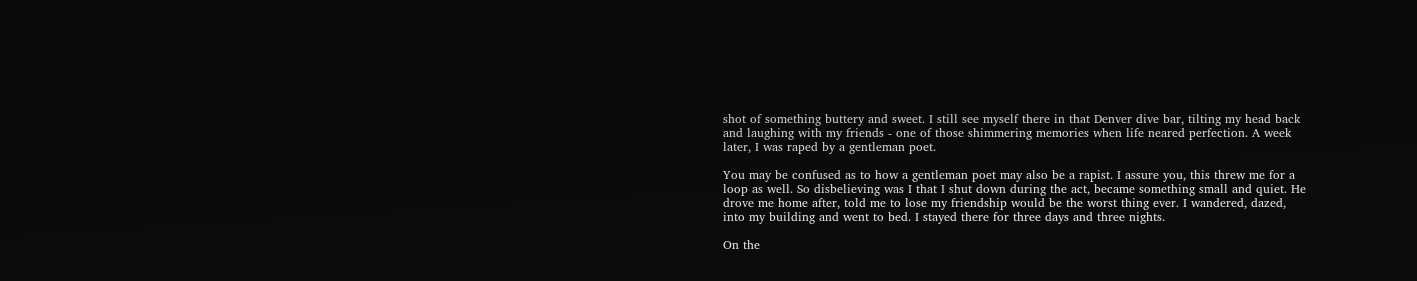shot of something buttery and sweet. I still see myself there in that Denver dive bar, tilting my head back and laughing with my friends - one of those shimmering memories when life neared perfection. A week later, I was raped by a gentleman poet.

You may be confused as to how a gentleman poet may also be a rapist. I assure you, this threw me for a loop as well. So disbelieving was I that I shut down during the act, became something small and quiet. He drove me home after, told me to lose my friendship would be the worst thing ever. I wandered, dazed, into my building and went to bed. I stayed there for three days and three nights.

On the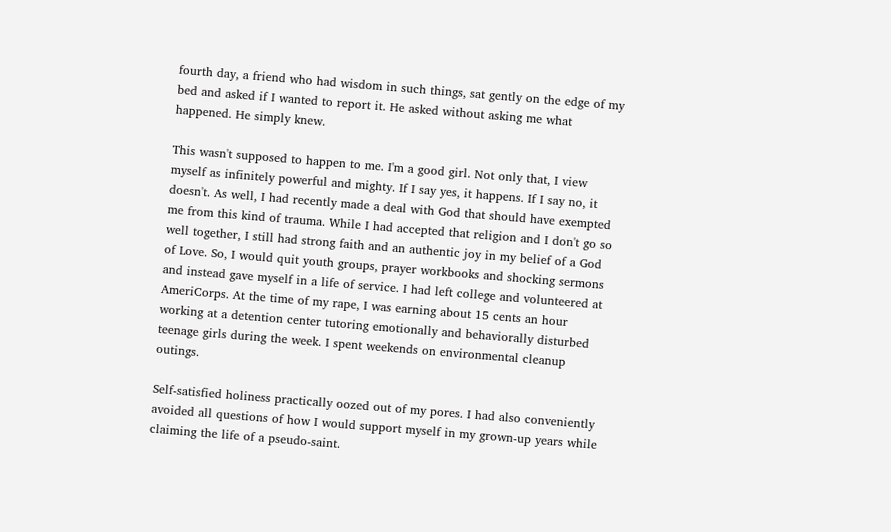fourth day, a friend who had wisdom in such things, sat gently on the edge of my bed and asked if I wanted to report it. He asked without asking me what happened. He simply knew.

This wasn't supposed to happen to me. I'm a good girl. Not only that, I view myself as infinitely powerful and mighty. If I say yes, it happens. If I say no, it doesn't. As well, I had recently made a deal with God that should have exempted me from this kind of trauma. While I had accepted that religion and I don't go so well together, I still had strong faith and an authentic joy in my belief of a God of Love. So, I would quit youth groups, prayer workbooks and shocking sermons and instead gave myself in a life of service. I had left college and volunteered at AmeriCorps. At the time of my rape, I was earning about 15 cents an hour working at a detention center tutoring emotionally and behaviorally disturbed teenage girls during the week. I spent weekends on environmental cleanup outings.

Self-satisfied holiness practically oozed out of my pores. I had also conveniently avoided all questions of how I would support myself in my grown-up years while claiming the life of a pseudo-saint.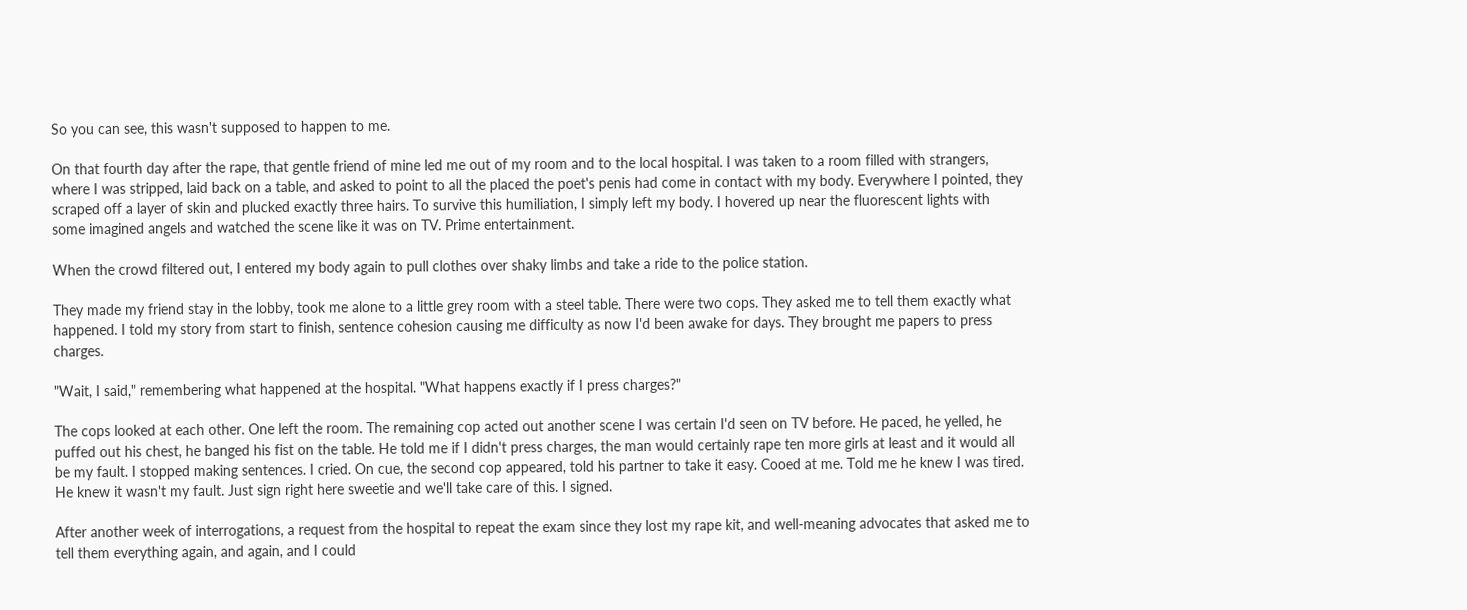So you can see, this wasn't supposed to happen to me.

On that fourth day after the rape, that gentle friend of mine led me out of my room and to the local hospital. I was taken to a room filled with strangers, where I was stripped, laid back on a table, and asked to point to all the placed the poet's penis had come in contact with my body. Everywhere I pointed, they scraped off a layer of skin and plucked exactly three hairs. To survive this humiliation, I simply left my body. I hovered up near the fluorescent lights with some imagined angels and watched the scene like it was on TV. Prime entertainment.

When the crowd filtered out, I entered my body again to pull clothes over shaky limbs and take a ride to the police station.

They made my friend stay in the lobby, took me alone to a little grey room with a steel table. There were two cops. They asked me to tell them exactly what happened. I told my story from start to finish, sentence cohesion causing me difficulty as now I'd been awake for days. They brought me papers to press charges.

"Wait, I said," remembering what happened at the hospital. "What happens exactly if I press charges?"

The cops looked at each other. One left the room. The remaining cop acted out another scene I was certain I'd seen on TV before. He paced, he yelled, he puffed out his chest, he banged his fist on the table. He told me if I didn't press charges, the man would certainly rape ten more girls at least and it would all be my fault. I stopped making sentences. I cried. On cue, the second cop appeared, told his partner to take it easy. Cooed at me. Told me he knew I was tired. He knew it wasn't my fault. Just sign right here sweetie and we'll take care of this. I signed.

After another week of interrogations, a request from the hospital to repeat the exam since they lost my rape kit, and well-meaning advocates that asked me to tell them everything again, and again, and I could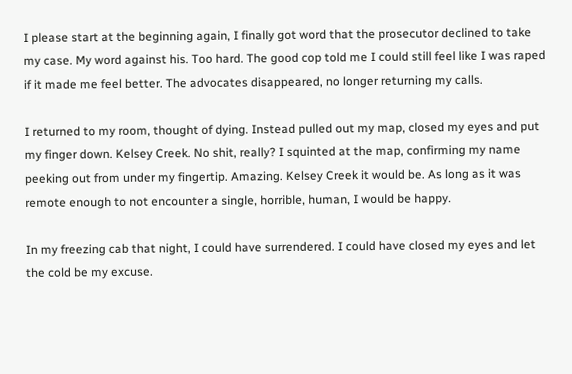I please start at the beginning again, I finally got word that the prosecutor declined to take my case. My word against his. Too hard. The good cop told me I could still feel like I was raped if it made me feel better. The advocates disappeared, no longer returning my calls.

I returned to my room, thought of dying. Instead pulled out my map, closed my eyes and put my finger down. Kelsey Creek. No shit, really? I squinted at the map, confirming my name peeking out from under my fingertip. Amazing. Kelsey Creek it would be. As long as it was remote enough to not encounter a single, horrible, human, I would be happy.

In my freezing cab that night, I could have surrendered. I could have closed my eyes and let the cold be my excuse.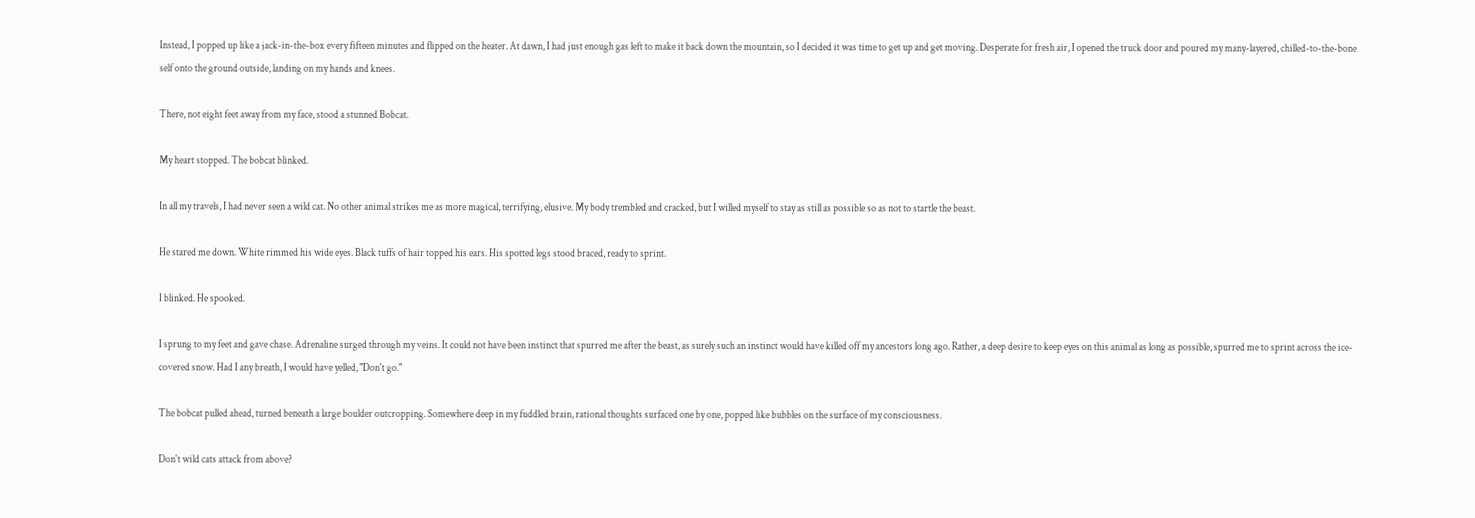Instead, I popped up like a jack-in-the-box every fifteen minutes and flipped on the heater. At dawn, I had just enough gas left to make it back down the mountain, so I decided it was time to get up and get moving. Desperate for fresh air, I opened the truck door and poured my many-layered, chilled-to-the-bone self onto the ground outside, landing on my hands and knees.

There, not eight feet away from my face, stood a stunned Bobcat.

My heart stopped. The bobcat blinked.

In all my travels, I had never seen a wild cat. No other animal strikes me as more magical, terrifying, elusive. My body trembled and cracked, but I willed myself to stay as still as possible so as not to startle the beast.

He stared me down. White rimmed his wide eyes. Black tuffs of hair topped his ears. His spotted legs stood braced, ready to sprint.

I blinked. He spooked.

I sprung to my feet and gave chase. Adrenaline surged through my veins. It could not have been instinct that spurred me after the beast, as surely such an instinct would have killed off my ancestors long ago. Rather, a deep desire to keep eyes on this animal as long as possible, spurred me to sprint across the ice-covered snow. Had I any breath, I would have yelled, "Don't go."

The bobcat pulled ahead, turned beneath a large boulder outcropping. Somewhere deep in my fuddled brain, rational thoughts surfaced one by one, popped like bubbles on the surface of my consciousness.

Don't wild cats attack from above?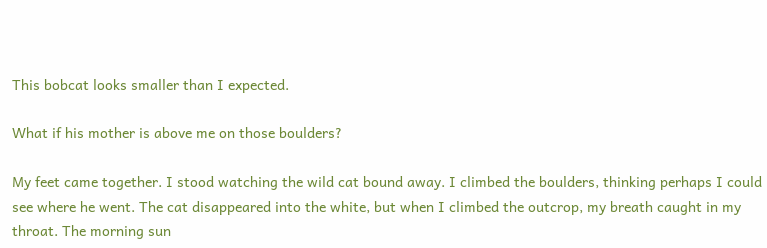This bobcat looks smaller than I expected.

What if his mother is above me on those boulders?

My feet came together. I stood watching the wild cat bound away. I climbed the boulders, thinking perhaps I could see where he went. The cat disappeared into the white, but when I climbed the outcrop, my breath caught in my throat. The morning sun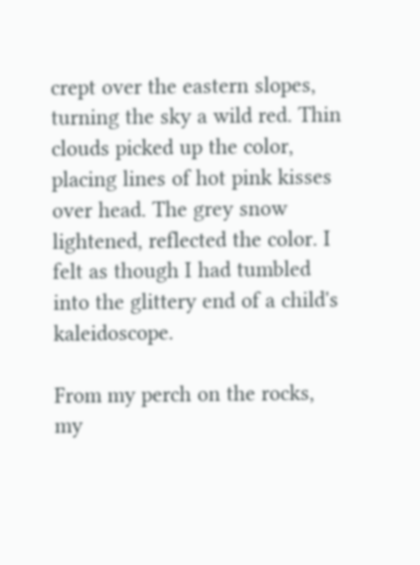crept over the eastern slopes, turning the sky a wild red. Thin clouds picked up the color, placing lines of hot pink kisses over head. The grey snow lightened, reflected the color. I felt as though I had tumbled into the glittery end of a child's kaleidoscope.

From my perch on the rocks, my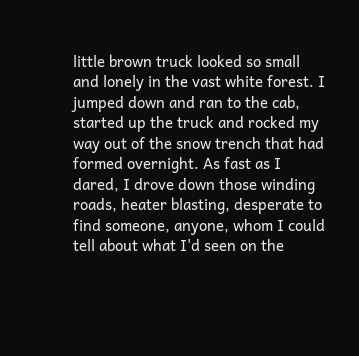little brown truck looked so small and lonely in the vast white forest. I jumped down and ran to the cab, started up the truck and rocked my way out of the snow trench that had formed overnight. As fast as I dared, I drove down those winding roads, heater blasting, desperate to find someone, anyone, whom I could tell about what I'd seen on the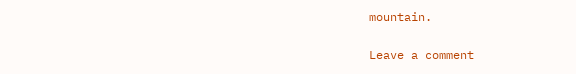mountain.

Leave a comment